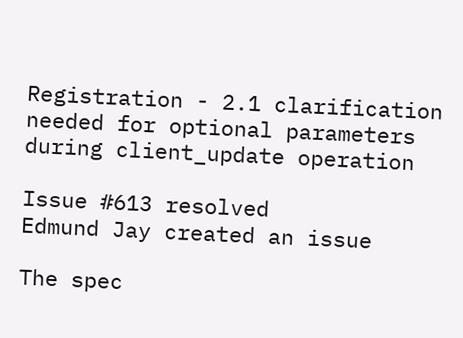Registration - 2.1 clarification needed for optional parameters during client_update operation

Issue #613 resolved
Edmund Jay created an issue

The spec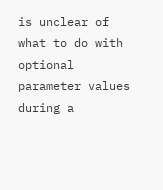is unclear of what to do with optional parameter values during a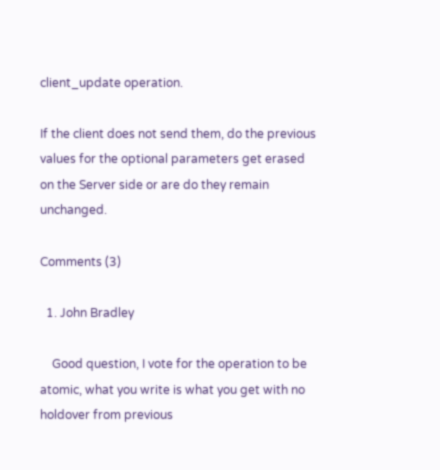client_update operation.

If the client does not send them, do the previous values for the optional parameters get erased on the Server side or are do they remain unchanged.

Comments (3)

  1. John Bradley

    Good question, I vote for the operation to be atomic, what you write is what you get with no holdover from previous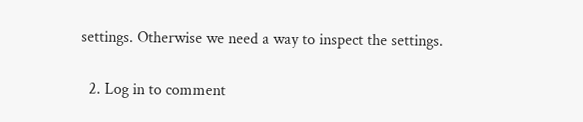settings. Otherwise we need a way to inspect the settings.

  2. Log in to comment